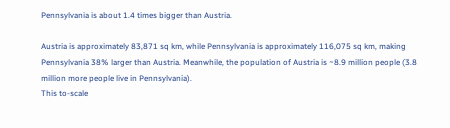Pennsylvania is about 1.4 times bigger than Austria.

Austria is approximately 83,871 sq km, while Pennsylvania is approximately 116,075 sq km, making Pennsylvania 38% larger than Austria. Meanwhile, the population of Austria is ~8.9 million people (3.8 million more people live in Pennsylvania).
This to-scale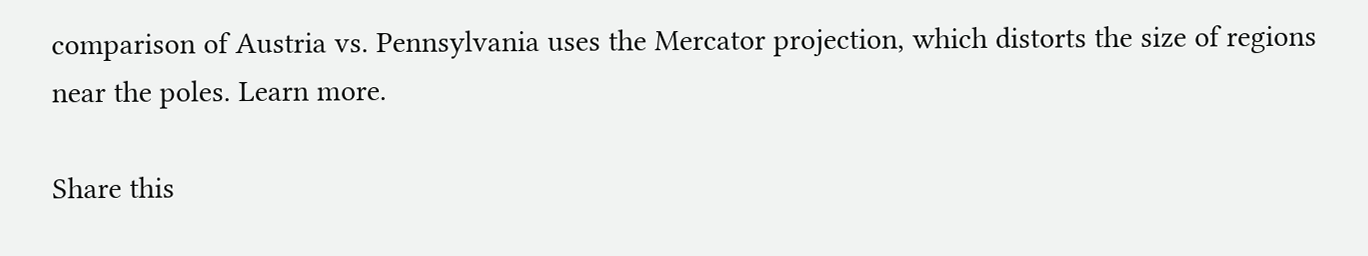comparison of Austria vs. Pennsylvania uses the Mercator projection, which distorts the size of regions near the poles. Learn more.

Share this